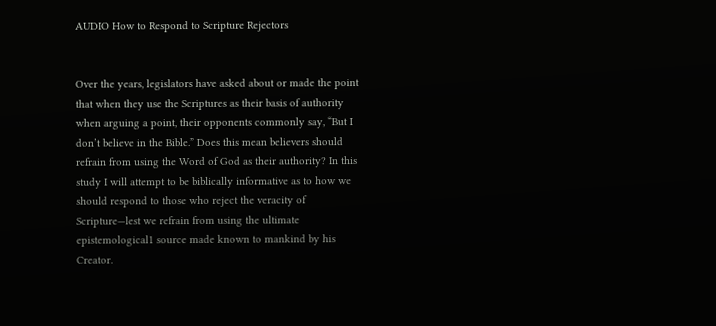AUDIO How to Respond to Scripture Rejectors


Over the years, legislators have asked about or made the point that when they use the Scriptures as their basis of authority when arguing a point, their opponents commonly say, “But I don’t believe in the Bible.” Does this mean believers should refrain from using the Word of God as their authority? In this study I will attempt to be biblically informative as to how we should respond to those who reject the veracity of Scripture—lest we refrain from using the ultimate epistemological1 source made known to mankind by his Creator.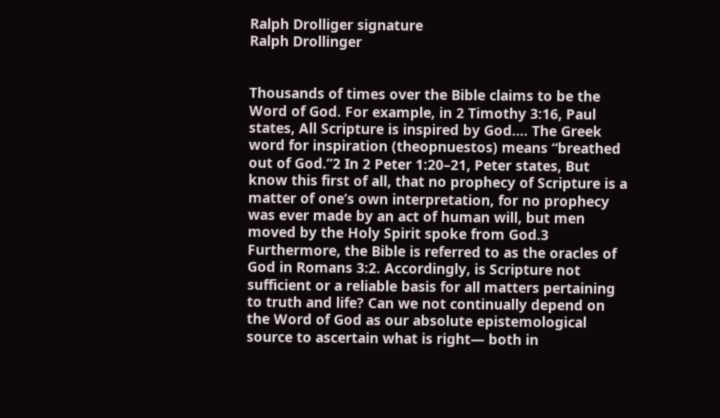Ralph Drolliger signature
Ralph Drollinger


Thousands of times over the Bible claims to be the Word of God. For example, in 2 Timothy 3:16, Paul states, All Scripture is inspired by God.… The Greek word for inspiration (theopnuestos) means “breathed out of God.”2 In 2 Peter 1:20–21, Peter states, But know this first of all, that no prophecy of Scripture is a matter of one’s own interpretation, for no prophecy was ever made by an act of human will, but men moved by the Holy Spirit spoke from God.3 Furthermore, the Bible is referred to as the oracles of God in Romans 3:2. Accordingly, is Scripture not sufficient or a reliable basis for all matters pertaining to truth and life? Can we not continually depend on the Word of God as our absolute epistemological source to ascertain what is right— both in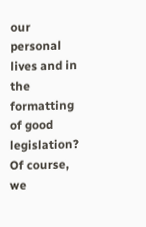our personal lives and in the formatting of good legislation? Of course, we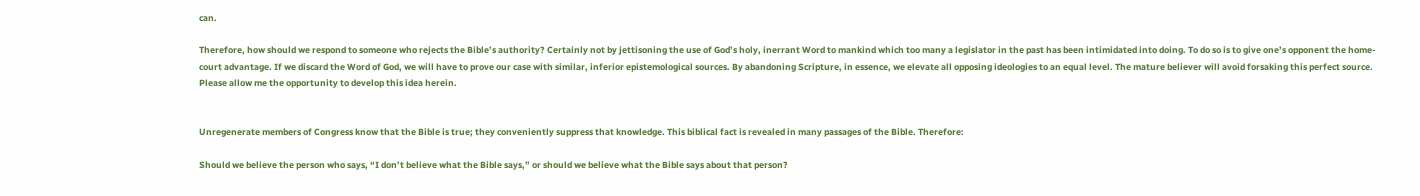can.

Therefore, how should we respond to someone who rejects the Bible’s authority? Certainly not by jettisoning the use of God’s holy, inerrant Word to mankind which too many a legislator in the past has been intimidated into doing. To do so is to give one’s opponent the home-court advantage. If we discard the Word of God, we will have to prove our case with similar, inferior epistemological sources. By abandoning Scripture, in essence, we elevate all opposing ideologies to an equal level. The mature believer will avoid forsaking this perfect source. Please allow me the opportunity to develop this idea herein.


Unregenerate members of Congress know that the Bible is true; they conveniently suppress that knowledge. This biblical fact is revealed in many passages of the Bible. Therefore:

Should we believe the person who says, “I don’t believe what the Bible says,” or should we believe what the Bible says about that person?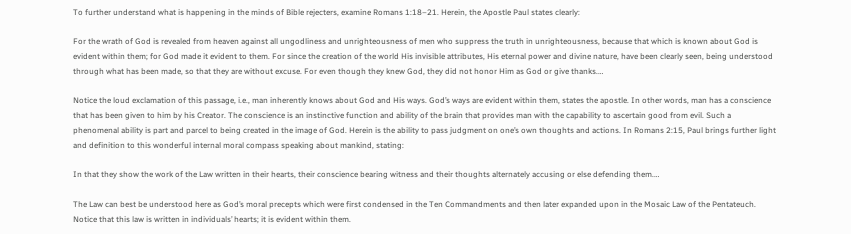To further understand what is happening in the minds of Bible rejecters, examine Romans 1:18–21. Herein, the Apostle Paul states clearly:

For the wrath of God is revealed from heaven against all ungodliness and unrighteousness of men who suppress the truth in unrighteousness, because that which is known about God is evident within them; for God made it evident to them. For since the creation of the world His invisible attributes, His eternal power and divine nature, have been clearly seen, being understood through what has been made, so that they are without excuse. For even though they knew God, they did not honor Him as God or give thanks.…

Notice the loud exclamation of this passage, i.e., man inherently knows about God and His ways. God’s ways are evident within them, states the apostle. In other words, man has a conscience that has been given to him by his Creator. The conscience is an instinctive function and ability of the brain that provides man with the capability to ascertain good from evil. Such a phenomenal ability is part and parcel to being created in the image of God. Herein is the ability to pass judgment on one’s own thoughts and actions. In Romans 2:15, Paul brings further light and definition to this wonderful internal moral compass speaking about mankind, stating:

In that they show the work of the Law written in their hearts, their conscience bearing witness and their thoughts alternately accusing or else defending them.…

The Law can best be understood here as God’s moral precepts which were first condensed in the Ten Commandments and then later expanded upon in the Mosaic Law of the Pentateuch. Notice that this law is written in individuals’ hearts; it is evident within them.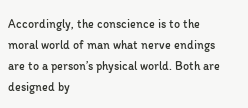Accordingly, the conscience is to the moral world of man what nerve endings are to a person’s physical world. Both are designed by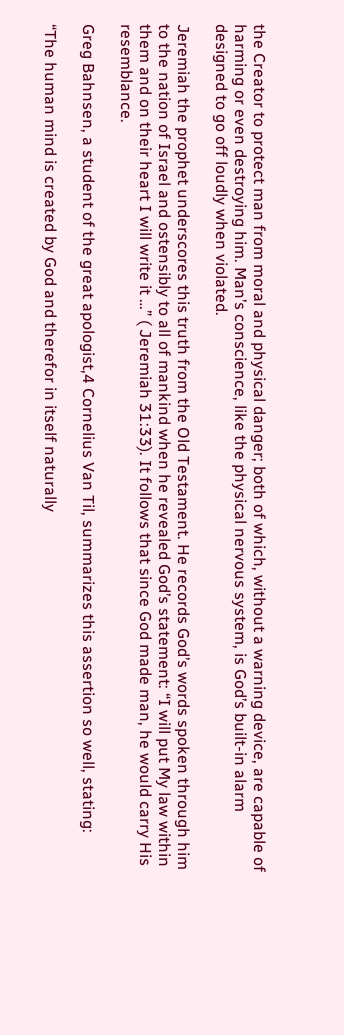the Creator to protect man from moral and physical danger; both of which, without a warning device, are capable of harming or even destroying him. Man’s conscience, like the physical nervous system, is God’s built-in alarm designed to go off loudly when violated.

Jeremiah the prophet underscores this truth from the Old Testament. He records God’s words spoken through him to the nation of Israel and ostensibly to all of mankind when he revealed God’s statement: “I will put My law within them and on their heart I will write it …” ( Jeremiah 31:33). It follows that since God made man, he would carry His resemblance.

Greg Bahnsen, a student of the great apologist,4 Cornelius Van Til, summarizes this assertion so well, stating:

“The human mind is created by God and therefor in itself naturally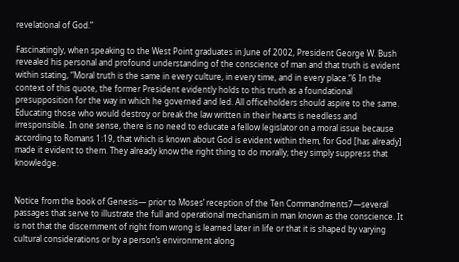revelational of God.”

Fascinatingly, when speaking to the West Point graduates in June of 2002, President George W. Bush revealed his personal and profound understanding of the conscience of man and that truth is evident within stating, “Moral truth is the same in every culture, in every time, and in every place.”6 In the context of this quote, the former President evidently holds to this truth as a foundational presupposition for the way in which he governed and led. All officeholders should aspire to the same. Educating those who would destroy or break the law written in their hearts is needless and irresponsible. In one sense, there is no need to educate a fellow legislator on a moral issue because according to Romans 1:19, that which is known about God is evident within them, for God [has already] made it evident to them. They already know the right thing to do morally; they simply suppress that knowledge.


Notice from the book of Genesis— prior to Moses’ reception of the Ten Commandments7—several passages that serve to illustrate the full and operational mechanism in man known as the conscience. It is not that the discernment of right from wrong is learned later in life or that it is shaped by varying cultural considerations or by a person’s environment along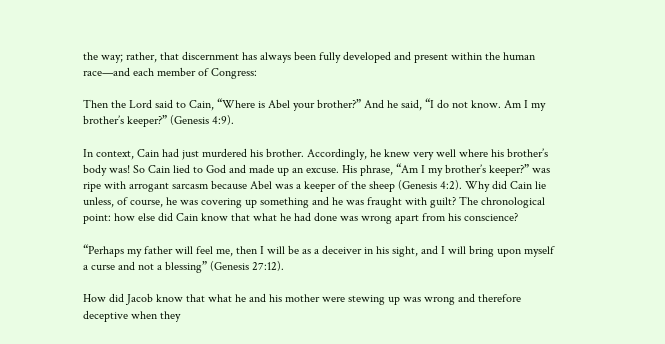the way; rather, that discernment has always been fully developed and present within the human race—and each member of Congress:

Then the Lord said to Cain, “Where is Abel your brother?” And he said, “I do not know. Am I my brother’s keeper?” (Genesis 4:9).

In context, Cain had just murdered his brother. Accordingly, he knew very well where his brother’s body was! So Cain lied to God and made up an excuse. His phrase, “Am I my brother’s keeper?” was ripe with arrogant sarcasm because Abel was a keeper of the sheep (Genesis 4:2). Why did Cain lie unless, of course, he was covering up something and he was fraught with guilt? The chronological point: how else did Cain know that what he had done was wrong apart from his conscience?

“Perhaps my father will feel me, then I will be as a deceiver in his sight, and I will bring upon myself a curse and not a blessing” (Genesis 27:12).

How did Jacob know that what he and his mother were stewing up was wrong and therefore deceptive when they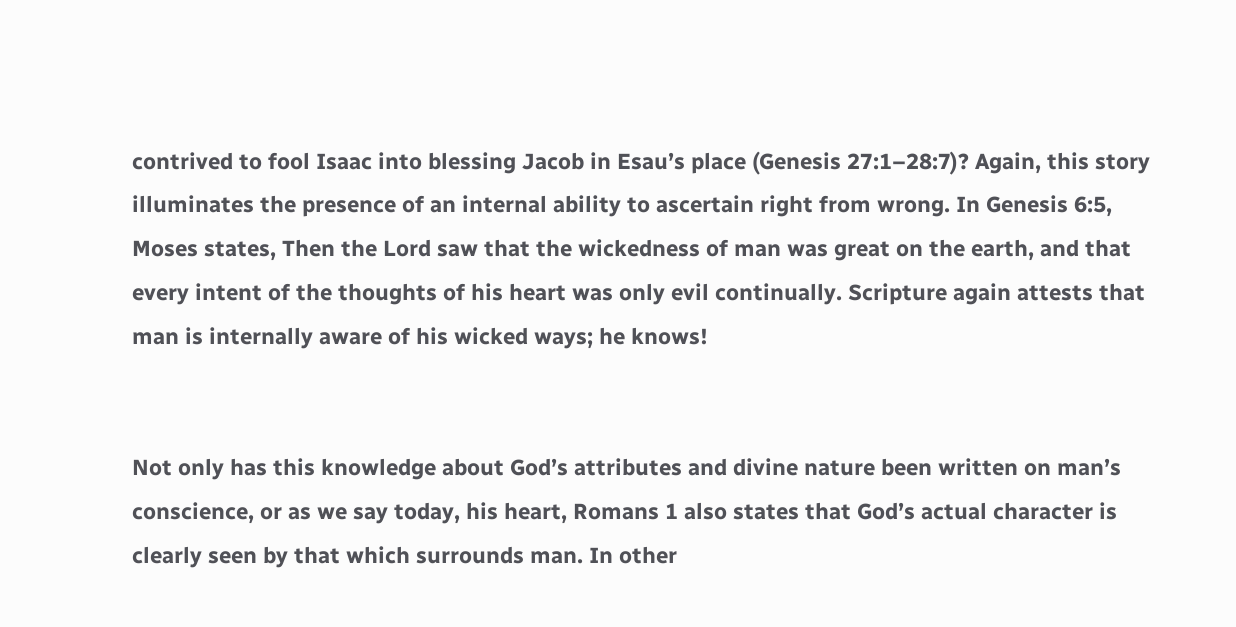contrived to fool Isaac into blessing Jacob in Esau’s place (Genesis 27:1–28:7)? Again, this story illuminates the presence of an internal ability to ascertain right from wrong. In Genesis 6:5, Moses states, Then the Lord saw that the wickedness of man was great on the earth, and that every intent of the thoughts of his heart was only evil continually. Scripture again attests that man is internally aware of his wicked ways; he knows!


Not only has this knowledge about God’s attributes and divine nature been written on man’s conscience, or as we say today, his heart, Romans 1 also states that God’s actual character is clearly seen by that which surrounds man. In other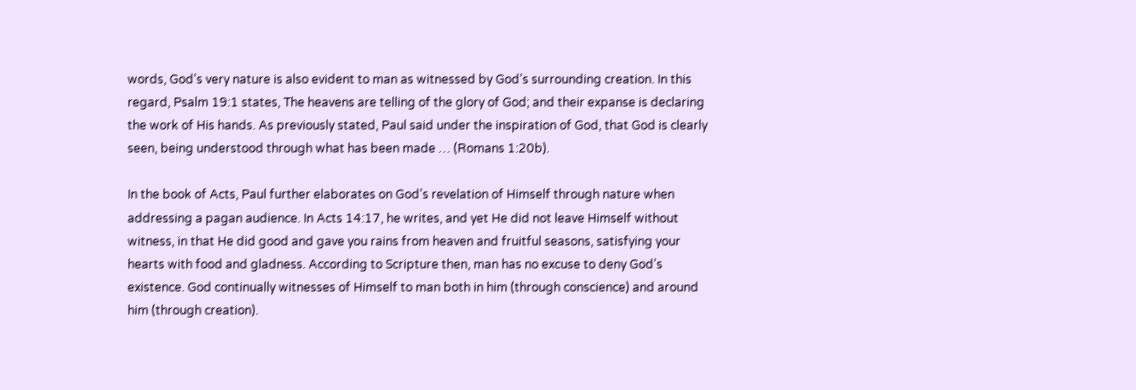words, God’s very nature is also evident to man as witnessed by God’s surrounding creation. In this regard, Psalm 19:1 states, The heavens are telling of the glory of God; and their expanse is declaring the work of His hands. As previously stated, Paul said under the inspiration of God, that God is clearly seen, being understood through what has been made … (Romans 1:20b).

In the book of Acts, Paul further elaborates on God’s revelation of Himself through nature when addressing a pagan audience. In Acts 14:17, he writes, and yet He did not leave Himself without witness, in that He did good and gave you rains from heaven and fruitful seasons, satisfying your hearts with food and gladness. According to Scripture then, man has no excuse to deny God’s existence. God continually witnesses of Himself to man both in him (through conscience) and around him (through creation).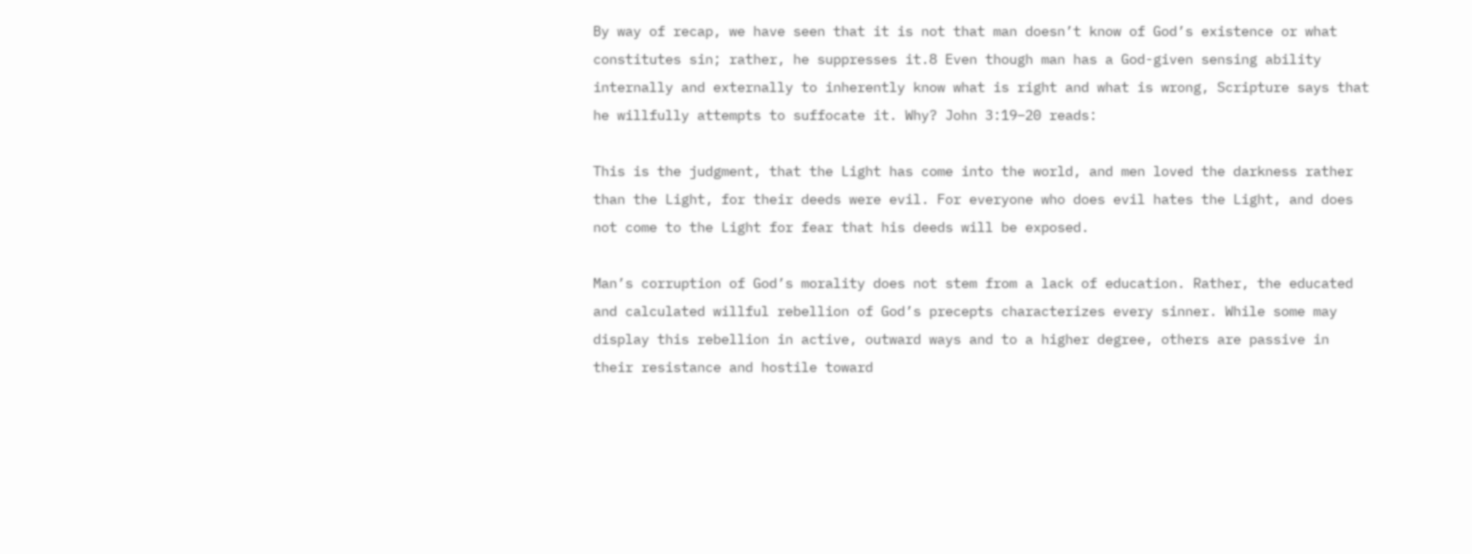By way of recap, we have seen that it is not that man doesn’t know of God’s existence or what constitutes sin; rather, he suppresses it.8 Even though man has a God-given sensing ability internally and externally to inherently know what is right and what is wrong, Scripture says that he willfully attempts to suffocate it. Why? John 3:19–20 reads:

This is the judgment, that the Light has come into the world, and men loved the darkness rather than the Light, for their deeds were evil. For everyone who does evil hates the Light, and does not come to the Light for fear that his deeds will be exposed.

Man’s corruption of God’s morality does not stem from a lack of education. Rather, the educated and calculated willful rebellion of God’s precepts characterizes every sinner. While some may display this rebellion in active, outward ways and to a higher degree, others are passive in their resistance and hostile toward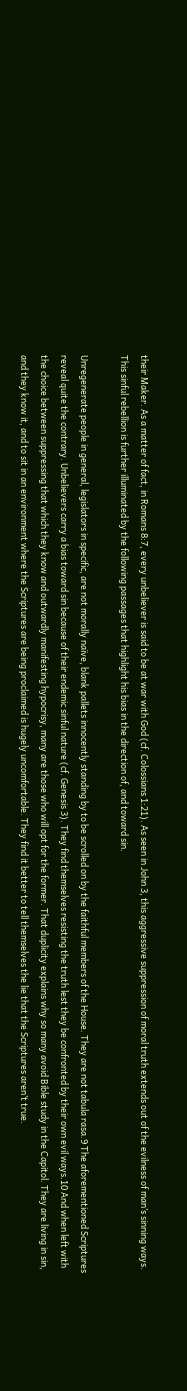their Maker. As a matter of fact, in Romans 8:7, every unbeliever is said to be at war with God (cf. Colossians 1:21). As seen in John 3, this aggressive suppression of moral truth extends out of the evilness of man’s sinning ways. This sinful rebellion is further illuminated by the following passages that highlight his bias in the direction of, and toward sin.

Unregenerate people in general, legislators in specific, are not morally naïve, blank pallets innocently standing by to be scrolled on by the faithful members of the House. They are not tabula rasa.9 The aforementioned Scriptures reveal quite the contrary. Unbelievers carry a bias toward sin because of their endemic sinful nature (cf. Genesis 3). They find themselves resisting the truth lest they be confronted by their own evil ways.10 And when left with the choice between suppressing that which they know and outwardly manifesting hypocrisy, many are those who will opt for the former. That duplicity explains why so many avoid Bible study in the Capitol. They are living in sin, and they know it, and to sit in an environment where the Scriptures are being proclaimed is hugely uncomfortable. They find it better to tell themselves the lie that the Scriptures aren’t true.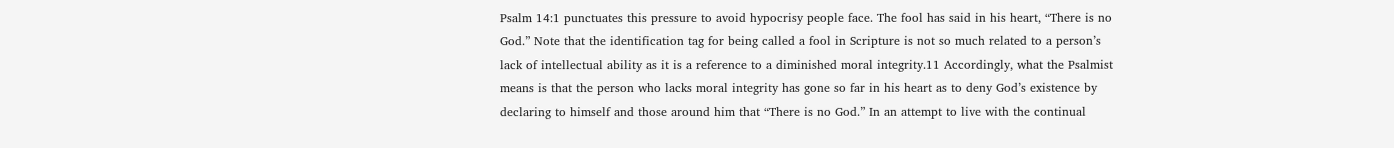Psalm 14:1 punctuates this pressure to avoid hypocrisy people face. The fool has said in his heart, “There is no God.” Note that the identification tag for being called a fool in Scripture is not so much related to a person’s lack of intellectual ability as it is a reference to a diminished moral integrity.11 Accordingly, what the Psalmist means is that the person who lacks moral integrity has gone so far in his heart as to deny God’s existence by declaring to himself and those around him that “There is no God.” In an attempt to live with the continual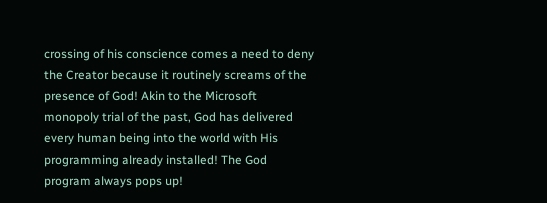crossing of his conscience comes a need to deny the Creator because it routinely screams of the presence of God! Akin to the Microsoft monopoly trial of the past, God has delivered every human being into the world with His programming already installed! The God program always pops up!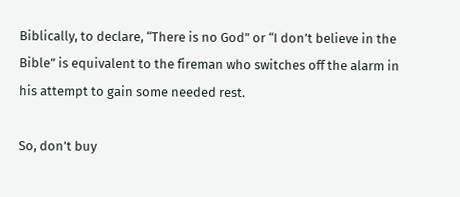Biblically, to declare, “There is no God” or “I don’t believe in the Bible” is equivalent to the fireman who switches off the alarm in his attempt to gain some needed rest.

So, don’t buy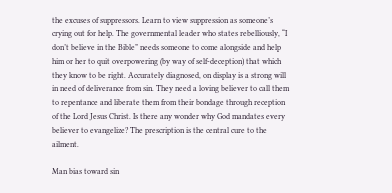the excuses of suppressors. Learn to view suppression as someone’s crying out for help. The governmental leader who states rebelliously, “I don’t believe in the Bible” needs someone to come alongside and help him or her to quit overpowering (by way of self-deception) that which they know to be right. Accurately diagnosed, on display is a strong will in need of deliverance from sin. They need a loving believer to call them to repentance and liberate them from their bondage through reception of the Lord Jesus Christ. Is there any wonder why God mandates every believer to evangelize? The prescription is the central cure to the ailment.

Man bias toward sin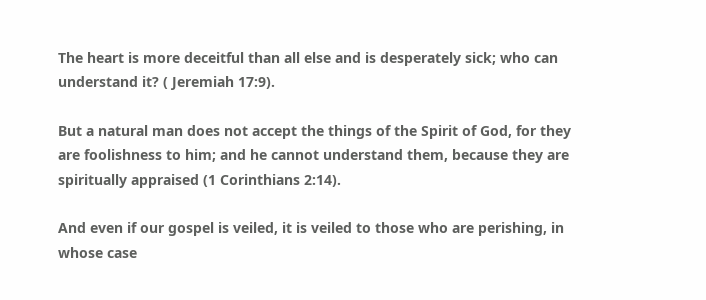The heart is more deceitful than all else and is desperately sick; who can understand it? ( Jeremiah 17:9).

But a natural man does not accept the things of the Spirit of God, for they are foolishness to him; and he cannot understand them, because they are spiritually appraised (1 Corinthians 2:14).

And even if our gospel is veiled, it is veiled to those who are perishing, in whose case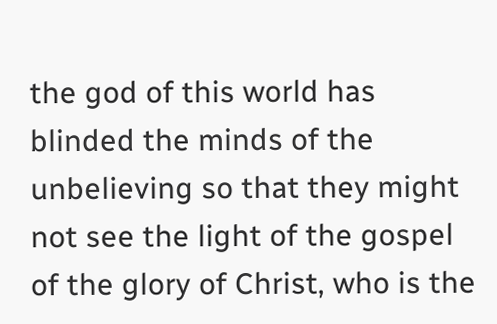the god of this world has blinded the minds of the unbelieving so that they might not see the light of the gospel of the glory of Christ, who is the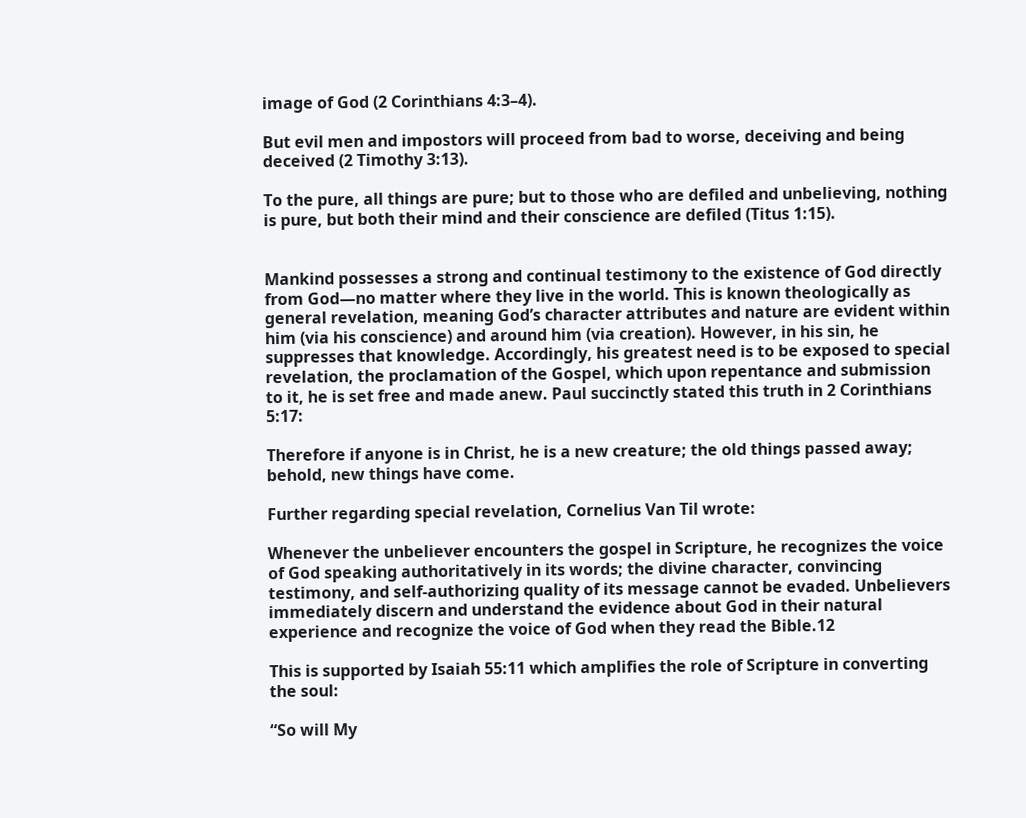image of God (2 Corinthians 4:3–4).

But evil men and impostors will proceed from bad to worse, deceiving and being deceived (2 Timothy 3:13).

To the pure, all things are pure; but to those who are defiled and unbelieving, nothing is pure, but both their mind and their conscience are defiled (Titus 1:15).


Mankind possesses a strong and continual testimony to the existence of God directly from God—no matter where they live in the world. This is known theologically as general revelation, meaning God’s character attributes and nature are evident within him (via his conscience) and around him (via creation). However, in his sin, he suppresses that knowledge. Accordingly, his greatest need is to be exposed to special revelation, the proclamation of the Gospel, which upon repentance and submission to it, he is set free and made anew. Paul succinctly stated this truth in 2 Corinthians 5:17:

Therefore if anyone is in Christ, he is a new creature; the old things passed away; behold, new things have come.

Further regarding special revelation, Cornelius Van Til wrote:

Whenever the unbeliever encounters the gospel in Scripture, he recognizes the voice of God speaking authoritatively in its words; the divine character, convincing testimony, and self-authorizing quality of its message cannot be evaded. Unbelievers immediately discern and understand the evidence about God in their natural experience and recognize the voice of God when they read the Bible.12

This is supported by Isaiah 55:11 which amplifies the role of Scripture in converting the soul:

“So will My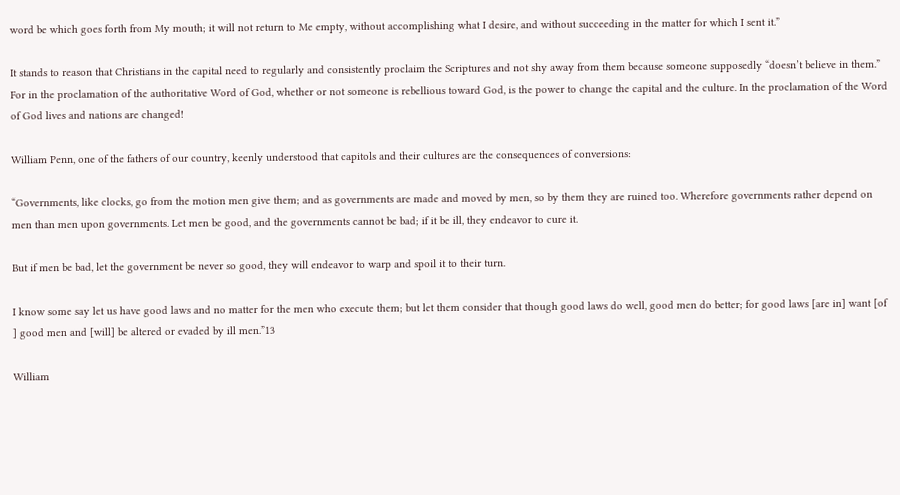word be which goes forth from My mouth; it will not return to Me empty, without accomplishing what I desire, and without succeeding in the matter for which I sent it.”

It stands to reason that Christians in the capital need to regularly and consistently proclaim the Scriptures and not shy away from them because someone supposedly “doesn’t believe in them.” For in the proclamation of the authoritative Word of God, whether or not someone is rebellious toward God, is the power to change the capital and the culture. In the proclamation of the Word of God lives and nations are changed!

William Penn, one of the fathers of our country, keenly understood that capitols and their cultures are the consequences of conversions:

“Governments, like clocks, go from the motion men give them; and as governments are made and moved by men, so by them they are ruined too. Wherefore governments rather depend on men than men upon governments. Let men be good, and the governments cannot be bad; if it be ill, they endeavor to cure it.

But if men be bad, let the government be never so good, they will endeavor to warp and spoil it to their turn.

I know some say let us have good laws and no matter for the men who execute them; but let them consider that though good laws do well, good men do better; for good laws [are in] want [of ] good men and [will] be altered or evaded by ill men.”13

William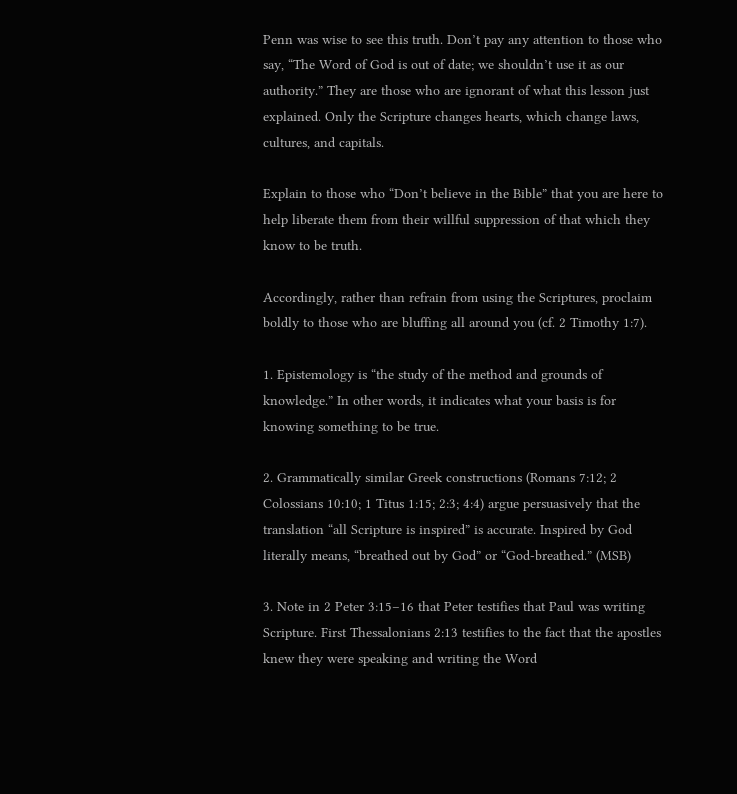Penn was wise to see this truth. Don’t pay any attention to those who say, “The Word of God is out of date; we shouldn’t use it as our authority.” They are those who are ignorant of what this lesson just explained. Only the Scripture changes hearts, which change laws, cultures, and capitals.

Explain to those who “Don’t believe in the Bible” that you are here to help liberate them from their willful suppression of that which they know to be truth.

Accordingly, rather than refrain from using the Scriptures, proclaim boldly to those who are bluffing all around you (cf. 2 Timothy 1:7).

1. Epistemology is “the study of the method and grounds of knowledge.” In other words, it indicates what your basis is for knowing something to be true.

2. Grammatically similar Greek constructions (Romans 7:12; 2 Colossians 10:10; 1 Titus 1:15; 2:3; 4:4) argue persuasively that the translation “all Scripture is inspired” is accurate. Inspired by God literally means, “breathed out by God” or “God-breathed.” (MSB)

3. Note in 2 Peter 3:15–16 that Peter testifies that Paul was writing Scripture. First Thessalonians 2:13 testifies to the fact that the apostles knew they were speaking and writing the Word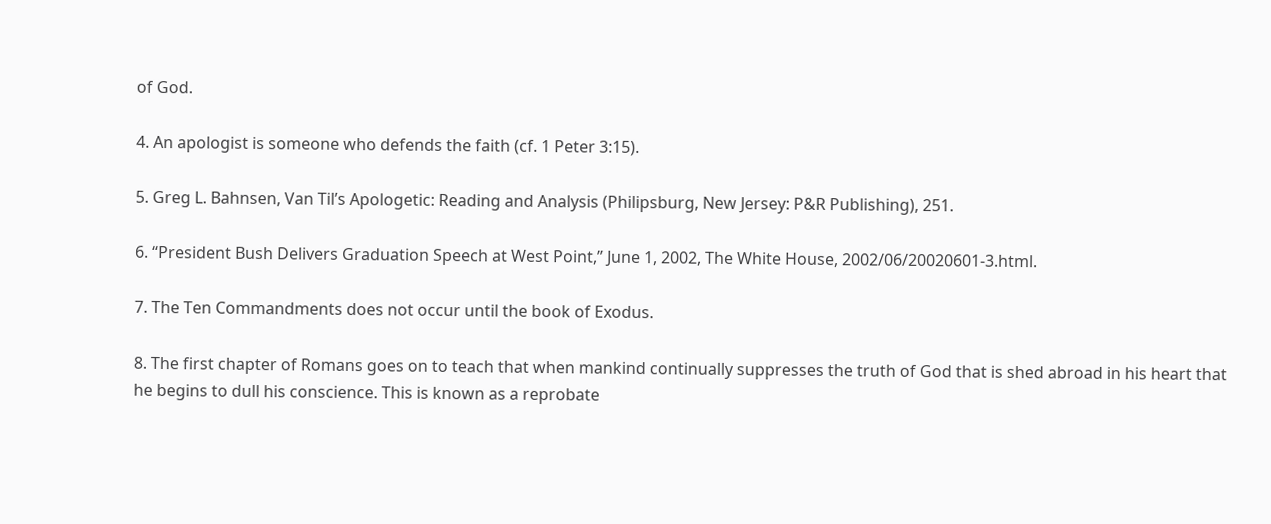of God.

4. An apologist is someone who defends the faith (cf. 1 Peter 3:15).

5. Greg L. Bahnsen, Van Til’s Apologetic: Reading and Analysis (Philipsburg, New Jersey: P&R Publishing), 251.

6. “President Bush Delivers Graduation Speech at West Point,” June 1, 2002, The White House, 2002/06/20020601-3.html.

7. The Ten Commandments does not occur until the book of Exodus.

8. The first chapter of Romans goes on to teach that when mankind continually suppresses the truth of God that is shed abroad in his heart that he begins to dull his conscience. This is known as a reprobate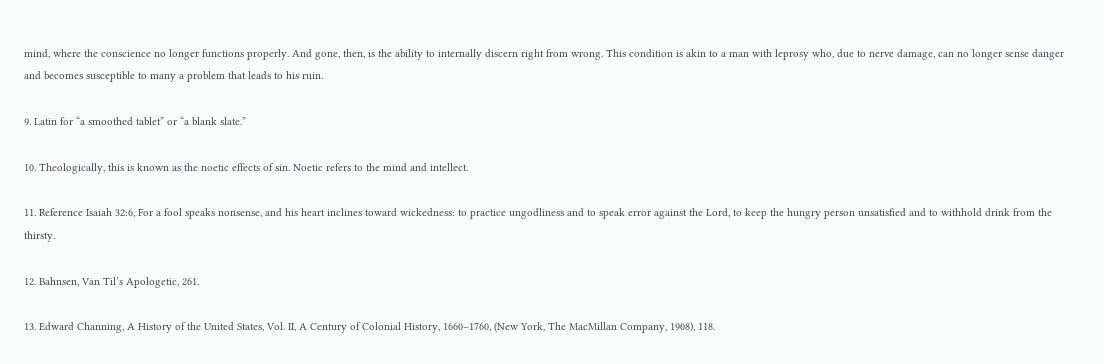mind, where the conscience no longer functions properly. And gone, then, is the ability to internally discern right from wrong. This condition is akin to a man with leprosy who, due to nerve damage, can no longer sense danger and becomes susceptible to many a problem that leads to his ruin.

9. Latin for “a smoothed tablet” or “a blank slate.”

10. Theologically, this is known as the noetic effects of sin. Noetic refers to the mind and intellect.

11. Reference Isaiah 32:6, For a fool speaks nonsense, and his heart inclines toward wickedness: to practice ungodliness and to speak error against the Lord, to keep the hungry person unsatisfied and to withhold drink from the thirsty.

12. Bahnsen, Van Til’s Apologetic, 261.

13. Edward Channing, A History of the United States, Vol. II, A Century of Colonial History, 1660–1760, (New York, The MacMillan Company, 1908), 118.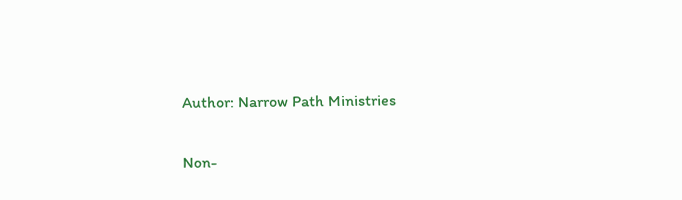Author: Narrow Path Ministries

Non-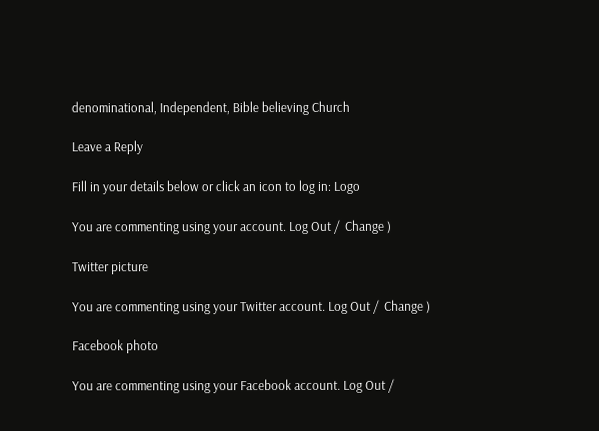denominational, Independent, Bible believing Church

Leave a Reply

Fill in your details below or click an icon to log in: Logo

You are commenting using your account. Log Out /  Change )

Twitter picture

You are commenting using your Twitter account. Log Out /  Change )

Facebook photo

You are commenting using your Facebook account. Log Out /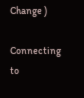Change )

Connecting to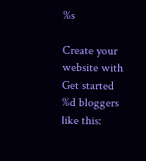%s

Create your website with
Get started
%d bloggers like this: